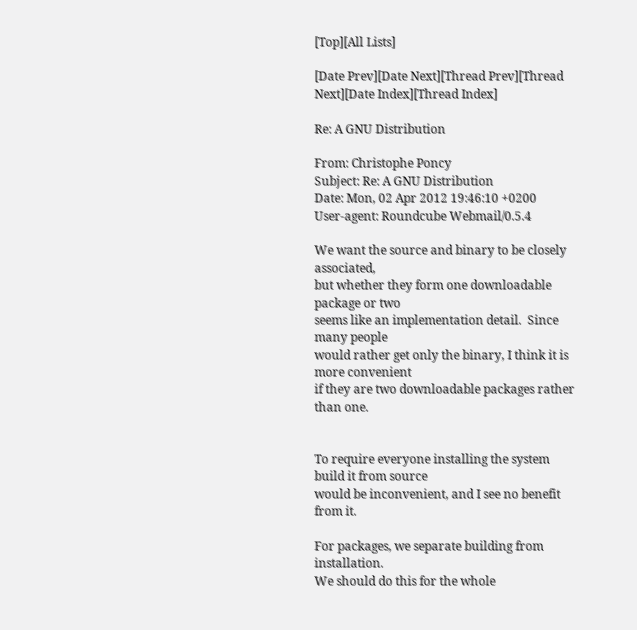[Top][All Lists]

[Date Prev][Date Next][Thread Prev][Thread Next][Date Index][Thread Index]

Re: A GNU Distribution

From: Christophe Poncy
Subject: Re: A GNU Distribution
Date: Mon, 02 Apr 2012 19:46:10 +0200
User-agent: Roundcube Webmail/0.5.4

We want the source and binary to be closely associated,
but whether they form one downloadable package or two
seems like an implementation detail.  Since many people
would rather get only the binary, I think it is more convenient
if they are two downloadable packages rather than one.


To require everyone installing the system build it from source
would be inconvenient, and I see no benefit from it.

For packages, we separate building from installation.
We should do this for the whole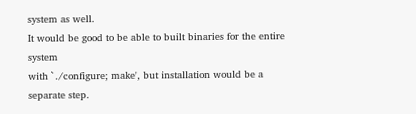system as well.
It would be good to be able to built binaries for the entire system
with `./configure; make', but installation would be a separate step.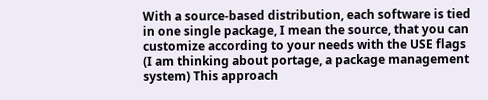With a source-based distribution, each software is tied in one single package, I mean the source, that you can customize according to your needs with the USE flags (I am thinking about portage, a package management system) This approach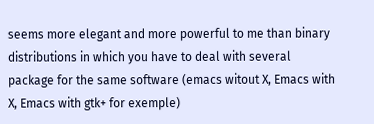seems more elegant and more powerful to me than binary distributions in which you have to deal with several package for the same software (emacs witout X, Emacs with X, Emacs with gtk+ for exemple)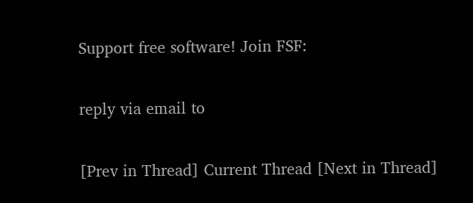Support free software! Join FSF:

reply via email to

[Prev in Thread] Current Thread [Next in Thread]